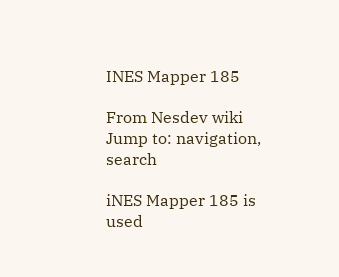INES Mapper 185

From Nesdev wiki
Jump to: navigation, search

iNES Mapper 185 is used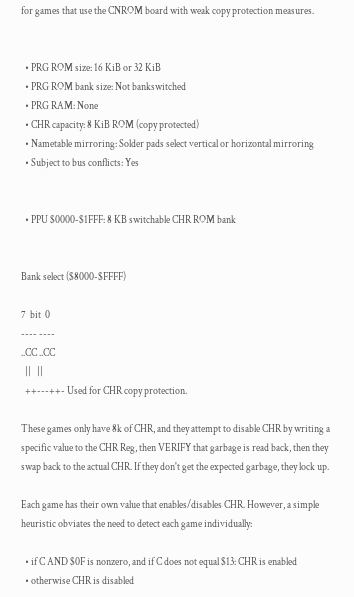for games that use the CNROM board with weak copy protection measures.


  • PRG ROM size: 16 KiB or 32 KiB
  • PRG ROM bank size: Not bankswitched
  • PRG RAM: None
  • CHR capacity: 8 KiB ROM (copy protected)
  • Nametable mirroring: Solder pads select vertical or horizontal mirroring
  • Subject to bus conflicts: Yes


  • PPU $0000-$1FFF: 8 KB switchable CHR ROM bank


Bank select ($8000-$FFFF)

7  bit  0
---- ----
..CC ..CC
  ||   ||
  ++---++- Used for CHR copy protection.

These games only have 8k of CHR, and they attempt to disable CHR by writing a specific value to the CHR Reg, then VERIFY that garbage is read back, then they swap back to the actual CHR. If they don't get the expected garbage, they lock up.

Each game has their own value that enables/disables CHR. However, a simple heuristic obviates the need to detect each game individually:

  • if C AND $0F is nonzero, and if C does not equal $13: CHR is enabled
  • otherwise CHR is disabled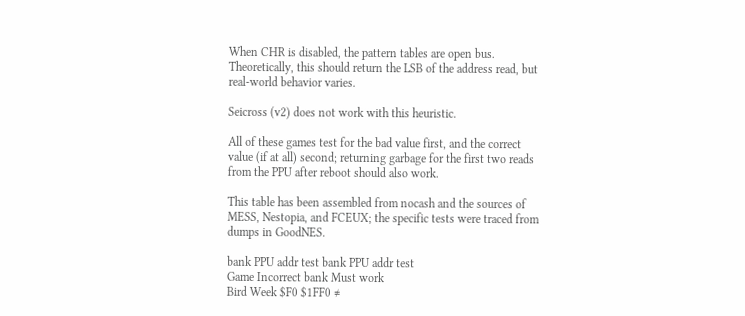When CHR is disabled, the pattern tables are open bus. Theoretically, this should return the LSB of the address read, but real-world behavior varies.

Seicross (v2) does not work with this heuristic.

All of these games test for the bad value first, and the correct value (if at all) second; returning garbage for the first two reads from the PPU after reboot should also work.

This table has been assembled from nocash and the sources of MESS, Nestopia, and FCEUX; the specific tests were traced from dumps in GoodNES.

bank PPU addr test bank PPU addr test
Game Incorrect bank Must work
Bird Week $F0 $1FF0 ≠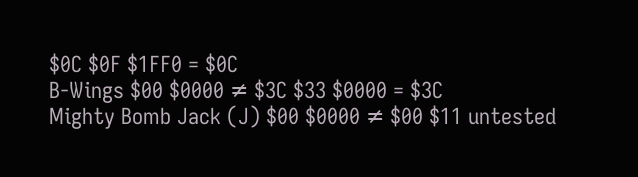$0C $0F $1FF0 = $0C
B-Wings $00 $0000 ≠ $3C $33 $0000 = $3C
Mighty Bomb Jack (J) $00 $0000 ≠ $00 $11 untested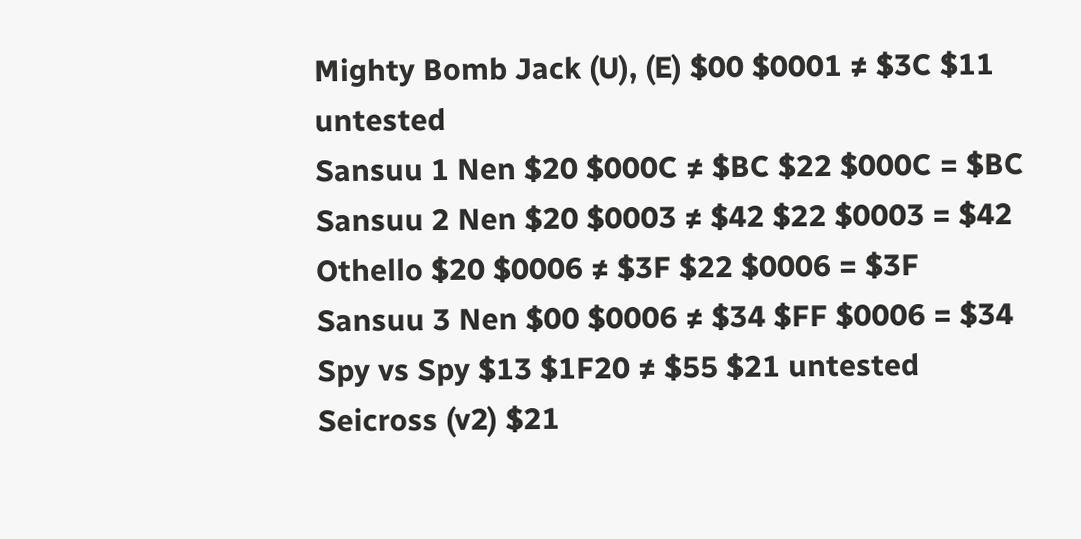Mighty Bomb Jack (U), (E) $00 $0001 ≠ $3C $11 untested
Sansuu 1 Nen $20 $000C ≠ $BC $22 $000C = $BC
Sansuu 2 Nen $20 $0003 ≠ $42 $22 $0003 = $42
Othello $20 $0006 ≠ $3F $22 $0006 = $3F
Sansuu 3 Nen $00 $0006 ≠ $34 $FF $0006 = $34
Spy vs Spy $13 $1F20 ≠ $55 $21 untested
Seicross (v2) $21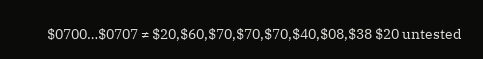$0700…$0707 ≠ $20,$60,$70,$70,$70,$40,$08,$38 $20 untested